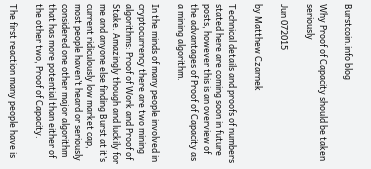Burstcoin.info blog

Why Proof of Capacity should be taken seriously

Jun 072015

by Matthew Czarnek

Technical details and proofs of numbers stated here are coming soon in future posts, however this is an overview of the advantages of Proof of Capacity as a mining algorithm.

In the minds of many people involved in cryptocurrency there are two mining algorithms: Proof of Work and Proof of Stake. Amazingly though and luckily for me and anyone else finding Burst at it’s current ridiculously low market cap, most people haven’t heard or seriously considered one other major algorithm that has more potential than either of the other two, Proof of Capacity.

The first reaction many people have is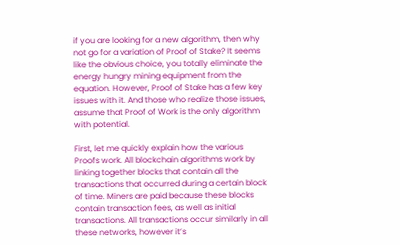if you are looking for a new algorithm, then why not go for a variation of Proof of Stake? It seems like the obvious choice, you totally eliminate the energy hungry mining equipment from the equation. However, Proof of Stake has a few key issues with it. And those who realize those issues, assume that Proof of Work is the only algorithm with potential.

First, let me quickly explain how the various Proofs work. All blockchain algorithms work by linking together blocks that contain all the transactions that occurred during a certain block of time. Miners are paid because these blocks contain transaction fees, as well as initial transactions. All transactions occur similarly in all these networks, however it’s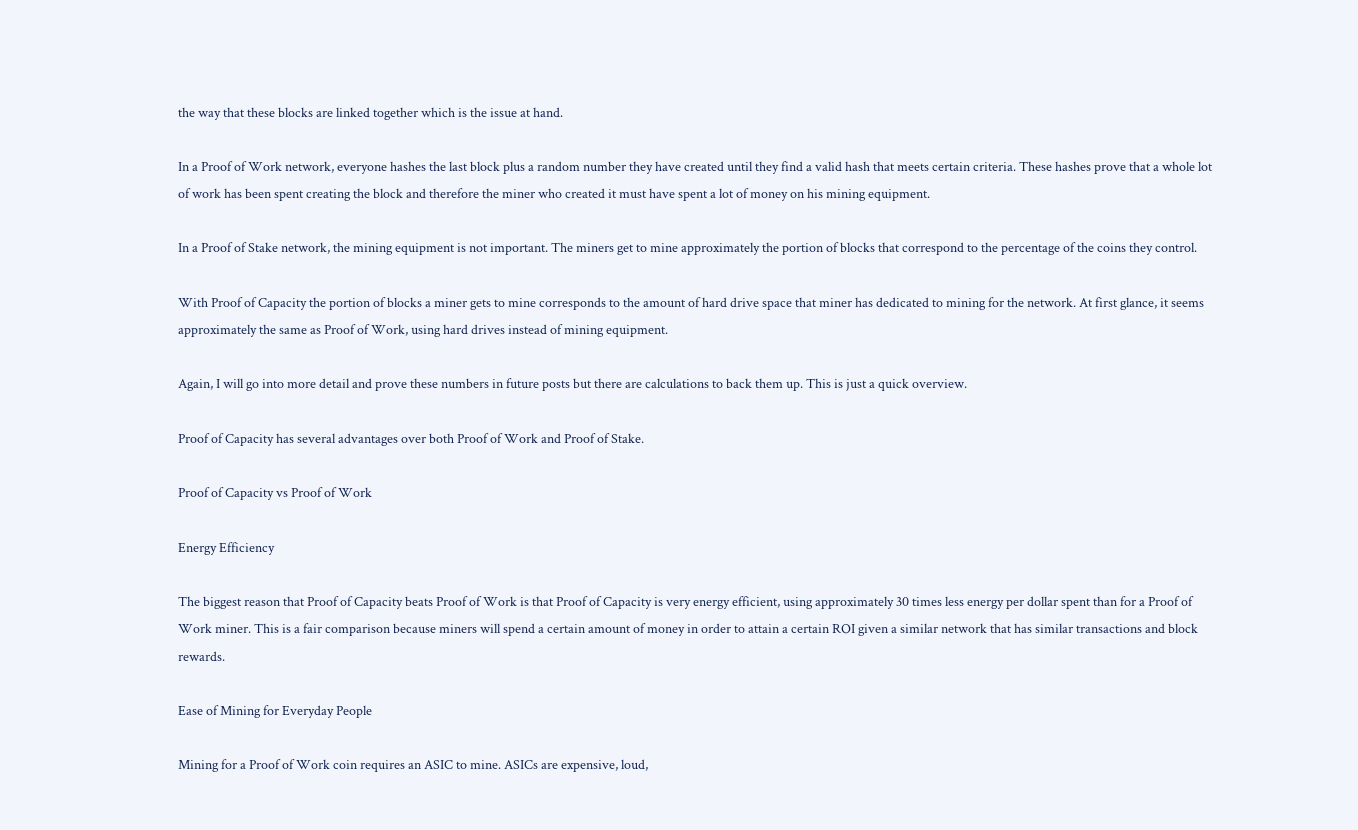the way that these blocks are linked together which is the issue at hand.

In a Proof of Work network, everyone hashes the last block plus a random number they have created until they find a valid hash that meets certain criteria. These hashes prove that a whole lot of work has been spent creating the block and therefore the miner who created it must have spent a lot of money on his mining equipment.

In a Proof of Stake network, the mining equipment is not important. The miners get to mine approximately the portion of blocks that correspond to the percentage of the coins they control.

With Proof of Capacity the portion of blocks a miner gets to mine corresponds to the amount of hard drive space that miner has dedicated to mining for the network. At first glance, it seems approximately the same as Proof of Work, using hard drives instead of mining equipment.

Again, I will go into more detail and prove these numbers in future posts but there are calculations to back them up. This is just a quick overview.

Proof of Capacity has several advantages over both Proof of Work and Proof of Stake.

Proof of Capacity vs Proof of Work

Energy Efficiency

The biggest reason that Proof of Capacity beats Proof of Work is that Proof of Capacity is very energy efficient, using approximately 30 times less energy per dollar spent than for a Proof of Work miner. This is a fair comparison because miners will spend a certain amount of money in order to attain a certain ROI given a similar network that has similar transactions and block rewards.

Ease of Mining for Everyday People

Mining for a Proof of Work coin requires an ASIC to mine. ASICs are expensive, loud,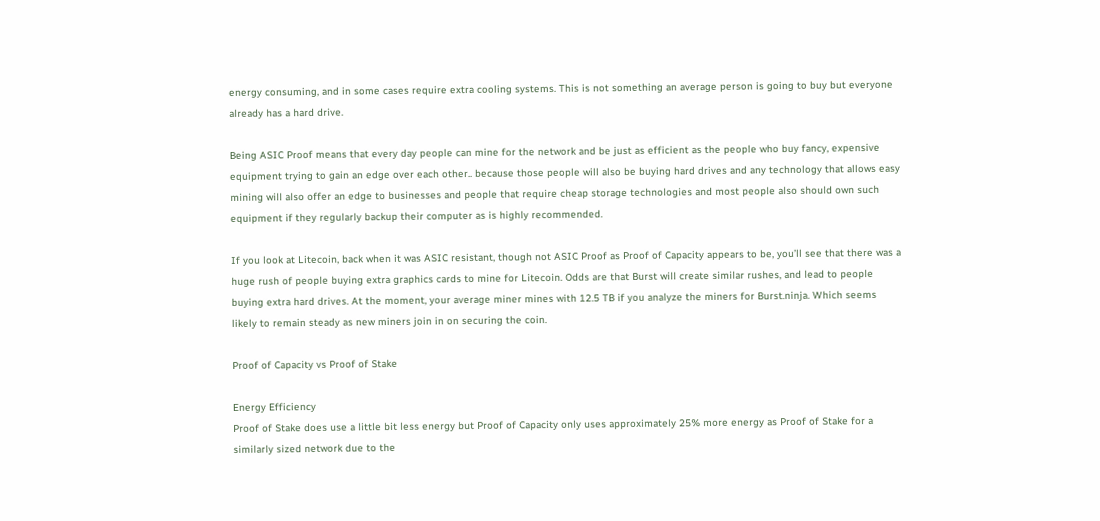energy consuming, and in some cases require extra cooling systems. This is not something an average person is going to buy but everyone already has a hard drive.

Being ASIC Proof means that every day people can mine for the network and be just as efficient as the people who buy fancy, expensive equipment trying to gain an edge over each other.. because those people will also be buying hard drives and any technology that allows easy mining will also offer an edge to businesses and people that require cheap storage technologies and most people also should own such equipment if they regularly backup their computer as is highly recommended.

If you look at Litecoin, back when it was ASIC resistant, though not ASIC Proof as Proof of Capacity appears to be, you’ll see that there was a huge rush of people buying extra graphics cards to mine for Litecoin. Odds are that Burst will create similar rushes, and lead to people buying extra hard drives. At the moment, your average miner mines with 12.5 TB if you analyze the miners for Burst.ninja. Which seems likely to remain steady as new miners join in on securing the coin.

Proof of Capacity vs Proof of Stake

Energy Efficiency
Proof of Stake does use a little bit less energy but Proof of Capacity only uses approximately 25% more energy as Proof of Stake for a similarly sized network due to the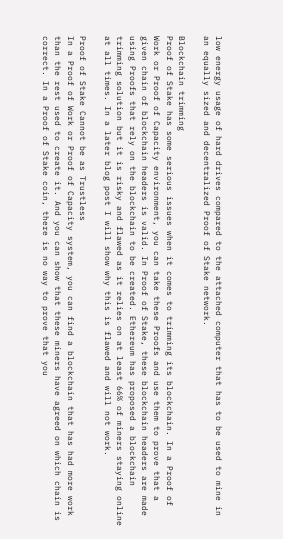low energy usage of hard drives compared to the attached computer that has to be used to mine in an equally sized and decentralized Proof of Stake network.

Blockchain trimming
Proof of Stake has some serious issues when it comes to trimming its blockchain. In a Proof of Work or Proof of Capacity environment, you can take these Proofs and use them to prove that a given chain of blockchain headers is valid. In Proof of Stake, these blockchain headers are made using Proofs that rely on the blockchain to be created. Ethereum has proposed a blockchain trimming solution but it is risky and flawed as it relies on at least 66% of miners staying online at all times. In a later blog post I will show why this is flawed and will not work.

Proof of Stake Cannot be as Trustless
In a Proof of Work or Proof of Capacity system, you can find a blockchain that has had more work than the rest used to create it. And you can show that these miners have agreed on which chain is correct. In a Proof of Stake coin, there is no way to prove that you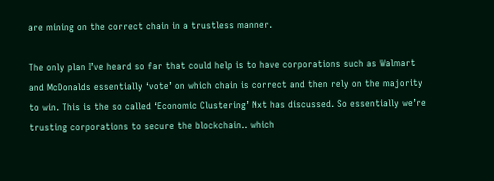are mining on the correct chain in a trustless manner.

The only plan I’ve heard so far that could help is to have corporations such as Walmart and McDonalds essentially ‘vote’ on which chain is correct and then rely on the majority to win. This is the so called ‘Economic Clustering’ Nxt has discussed. So essentially we’re trusting corporations to secure the blockchain.. which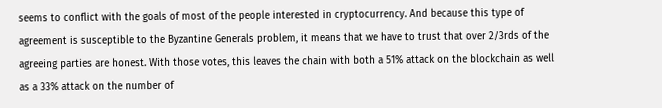seems to conflict with the goals of most of the people interested in cryptocurrency. And because this type of agreement is susceptible to the Byzantine Generals problem, it means that we have to trust that over 2/3rds of the agreeing parties are honest. With those votes, this leaves the chain with both a 51% attack on the blockchain as well as a 33% attack on the number of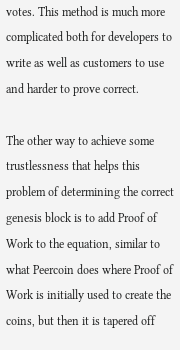votes. This method is much more complicated both for developers to write as well as customers to use and harder to prove correct.

The other way to achieve some trustlessness that helps this problem of determining the correct genesis block is to add Proof of Work to the equation, similar to what Peercoin does where Proof of Work is initially used to create the coins, but then it is tapered off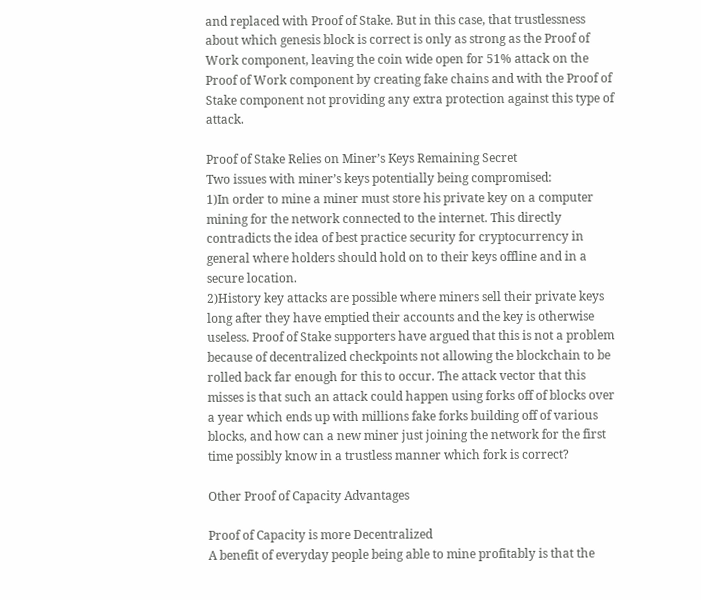and replaced with Proof of Stake. But in this case, that trustlessness about which genesis block is correct is only as strong as the Proof of Work component, leaving the coin wide open for 51% attack on the Proof of Work component by creating fake chains and with the Proof of Stake component not providing any extra protection against this type of attack.

Proof of Stake Relies on Miner’s Keys Remaining Secret
Two issues with miner’s keys potentially being compromised:
1)In order to mine a miner must store his private key on a computer mining for the network connected to the internet. This directly contradicts the idea of best practice security for cryptocurrency in general where holders should hold on to their keys offline and in a secure location.
2)History key attacks are possible where miners sell their private keys long after they have emptied their accounts and the key is otherwise useless. Proof of Stake supporters have argued that this is not a problem because of decentralized checkpoints not allowing the blockchain to be rolled back far enough for this to occur. The attack vector that this misses is that such an attack could happen using forks off of blocks over a year which ends up with millions fake forks building off of various blocks, and how can a new miner just joining the network for the first time possibly know in a trustless manner which fork is correct?

Other Proof of Capacity Advantages

Proof of Capacity is more Decentralized
A benefit of everyday people being able to mine profitably is that the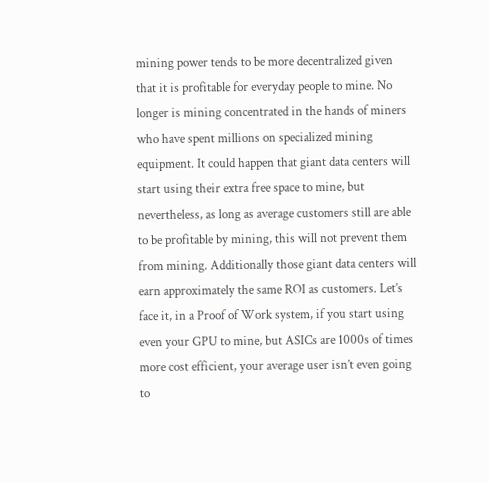mining power tends to be more decentralized given that it is profitable for everyday people to mine. No longer is mining concentrated in the hands of miners who have spent millions on specialized mining equipment. It could happen that giant data centers will start using their extra free space to mine, but nevertheless, as long as average customers still are able to be profitable by mining, this will not prevent them from mining. Additionally those giant data centers will earn approximately the same ROI as customers. Let’s face it, in a Proof of Work system, if you start using even your GPU to mine, but ASICs are 1000s of times more cost efficient, your average user isn’t even going to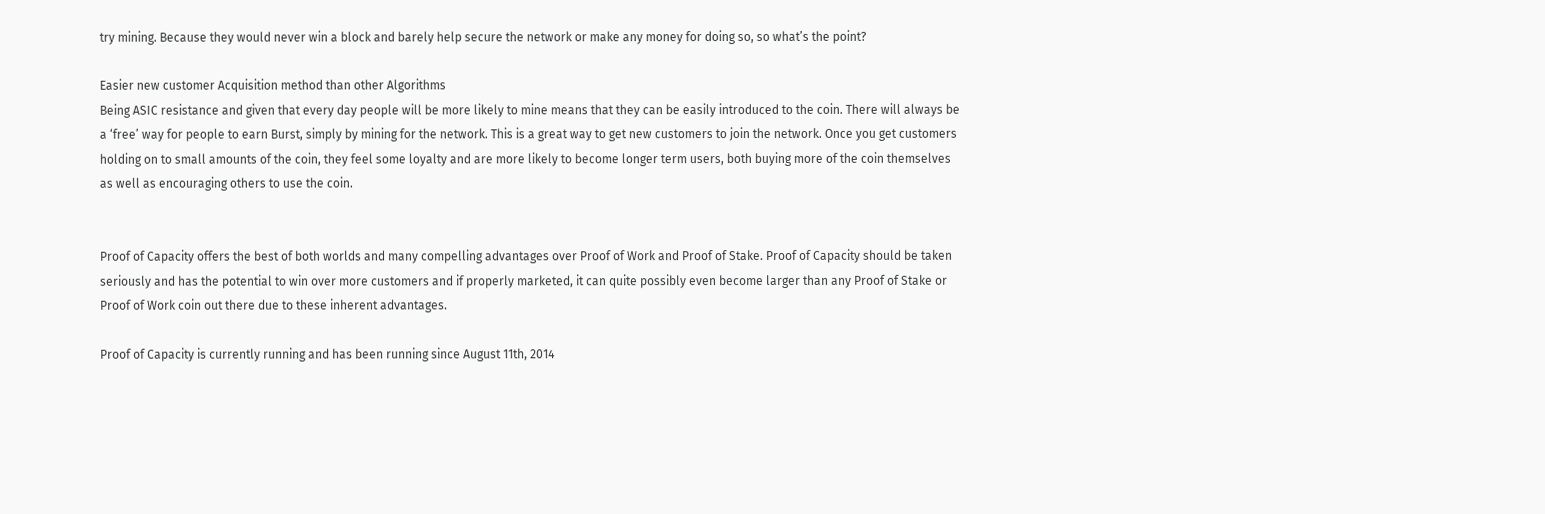try mining. Because they would never win a block and barely help secure the network or make any money for doing so, so what’s the point?

Easier new customer Acquisition method than other Algorithms
Being ASIC resistance and given that every day people will be more likely to mine means that they can be easily introduced to the coin. There will always be a ‘free’ way for people to earn Burst, simply by mining for the network. This is a great way to get new customers to join the network. Once you get customers holding on to small amounts of the coin, they feel some loyalty and are more likely to become longer term users, both buying more of the coin themselves as well as encouraging others to use the coin.


Proof of Capacity offers the best of both worlds and many compelling advantages over Proof of Work and Proof of Stake. Proof of Capacity should be taken seriously and has the potential to win over more customers and if properly marketed, it can quite possibly even become larger than any Proof of Stake or Proof of Work coin out there due to these inherent advantages.

Proof of Capacity is currently running and has been running since August 11th, 2014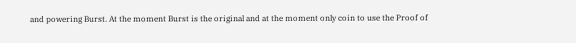and powering Burst. At the moment Burst is the original and at the moment only coin to use the Proof of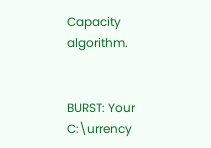Capacity algorithm.


BURST: Your C:\urrency